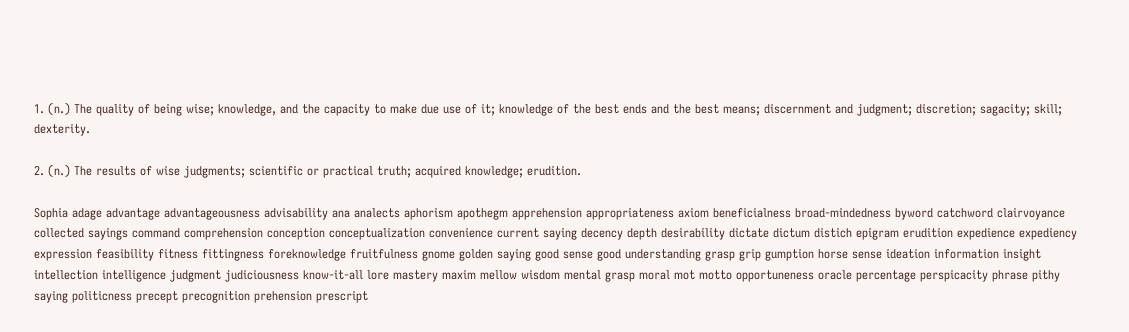1. (n.) The quality of being wise; knowledge, and the capacity to make due use of it; knowledge of the best ends and the best means; discernment and judgment; discretion; sagacity; skill; dexterity.

2. (n.) The results of wise judgments; scientific or practical truth; acquired knowledge; erudition.

Sophia adage advantage advantageousness advisability ana analects aphorism apothegm apprehension appropriateness axiom beneficialness broad-mindedness byword catchword clairvoyance collected sayings command comprehension conception conceptualization convenience current saying decency depth desirability dictate dictum distich epigram erudition expedience expediency expression feasibility fitness fittingness foreknowledge fruitfulness gnome golden saying good sense good understanding grasp grip gumption horse sense ideation information insight intellection intelligence judgment judiciousness know-it-all lore mastery maxim mellow wisdom mental grasp moral mot motto opportuneness oracle percentage perspicacity phrase pithy saying politicness precept precognition prehension prescript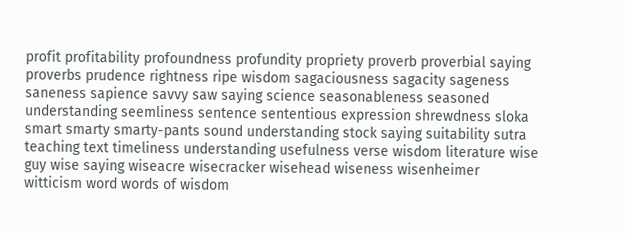profit profitability profoundness profundity propriety proverb proverbial saying proverbs prudence rightness ripe wisdom sagaciousness sagacity sageness saneness sapience savvy saw saying science seasonableness seasoned understanding seemliness sentence sententious expression shrewdness sloka smart smarty smarty-pants sound understanding stock saying suitability sutra teaching text timeliness understanding usefulness verse wisdom literature wise guy wise saying wiseacre wisecracker wisehead wiseness wisenheimer witticism word words of wisdom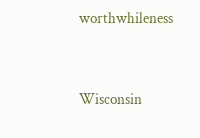worthwhileness


Wisconsin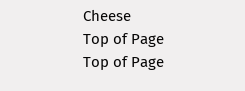Cheese
Top of Page
Top of Page